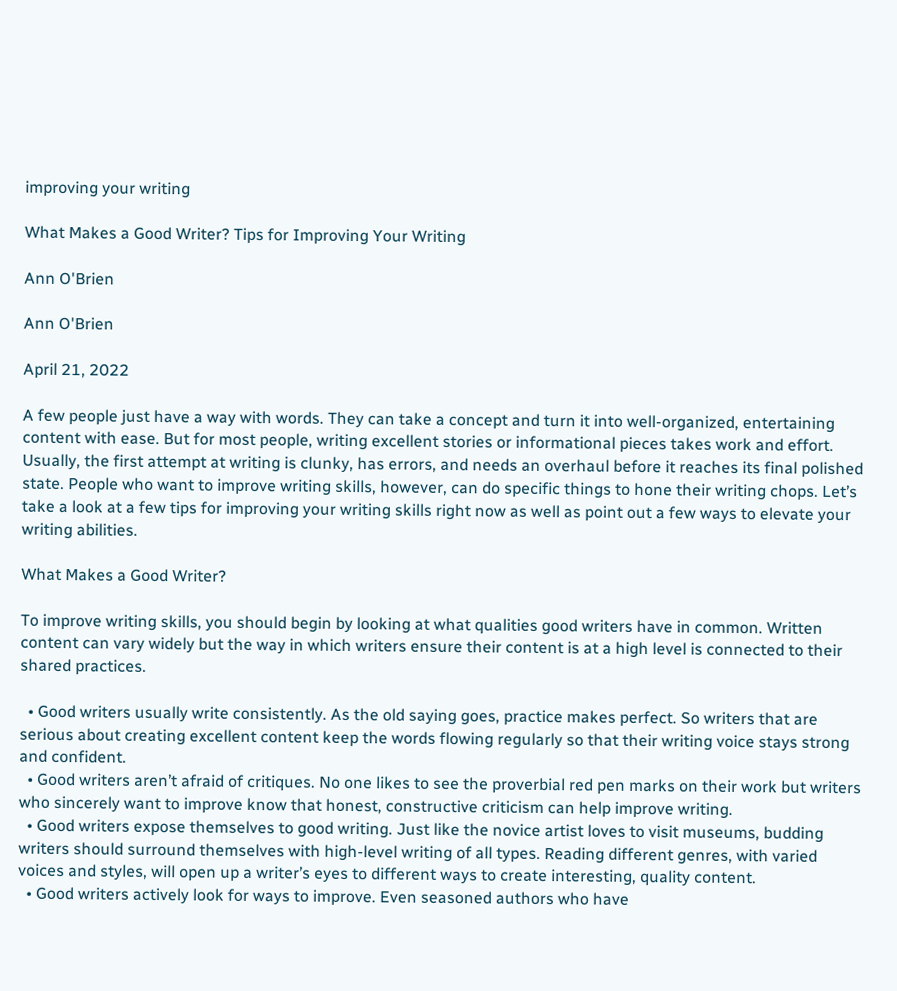improving your writing

What Makes a Good Writer? Tips for Improving Your Writing

Ann O'Brien

Ann O'Brien

April 21, 2022

A few people just have a way with words. They can take a concept and turn it into well-organized, entertaining content with ease. But for most people, writing excellent stories or informational pieces takes work and effort. Usually, the first attempt at writing is clunky, has errors, and needs an overhaul before it reaches its final polished state. People who want to improve writing skills, however, can do specific things to hone their writing chops. Let’s take a look at a few tips for improving your writing skills right now as well as point out a few ways to elevate your writing abilities.

What Makes a Good Writer?

To improve writing skills, you should begin by looking at what qualities good writers have in common. Written content can vary widely but the way in which writers ensure their content is at a high level is connected to their shared practices.

  • Good writers usually write consistently. As the old saying goes, practice makes perfect. So writers that are serious about creating excellent content keep the words flowing regularly so that their writing voice stays strong and confident.
  • Good writers aren’t afraid of critiques. No one likes to see the proverbial red pen marks on their work but writers who sincerely want to improve know that honest, constructive criticism can help improve writing.
  • Good writers expose themselves to good writing. Just like the novice artist loves to visit museums, budding writers should surround themselves with high-level writing of all types. Reading different genres, with varied voices and styles, will open up a writer’s eyes to different ways to create interesting, quality content.
  • Good writers actively look for ways to improve. Even seasoned authors who have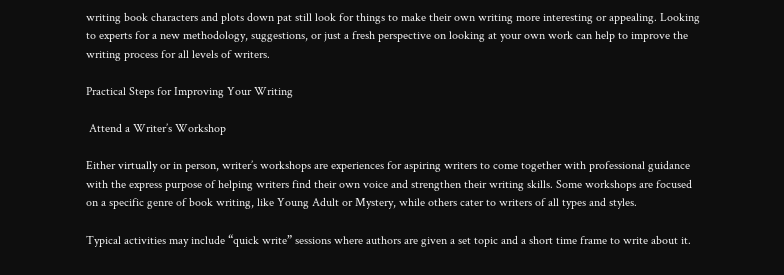writing book characters and plots down pat still look for things to make their own writing more interesting or appealing. Looking to experts for a new methodology, suggestions, or just a fresh perspective on looking at your own work can help to improve the writing process for all levels of writers.

Practical Steps for Improving Your Writing

 Attend a Writer’s Workshop

Either virtually or in person, writer’s workshops are experiences for aspiring writers to come together with professional guidance with the express purpose of helping writers find their own voice and strengthen their writing skills. Some workshops are focused on a specific genre of book writing, like Young Adult or Mystery, while others cater to writers of all types and styles.

Typical activities may include “quick write” sessions where authors are given a set topic and a short time frame to write about it.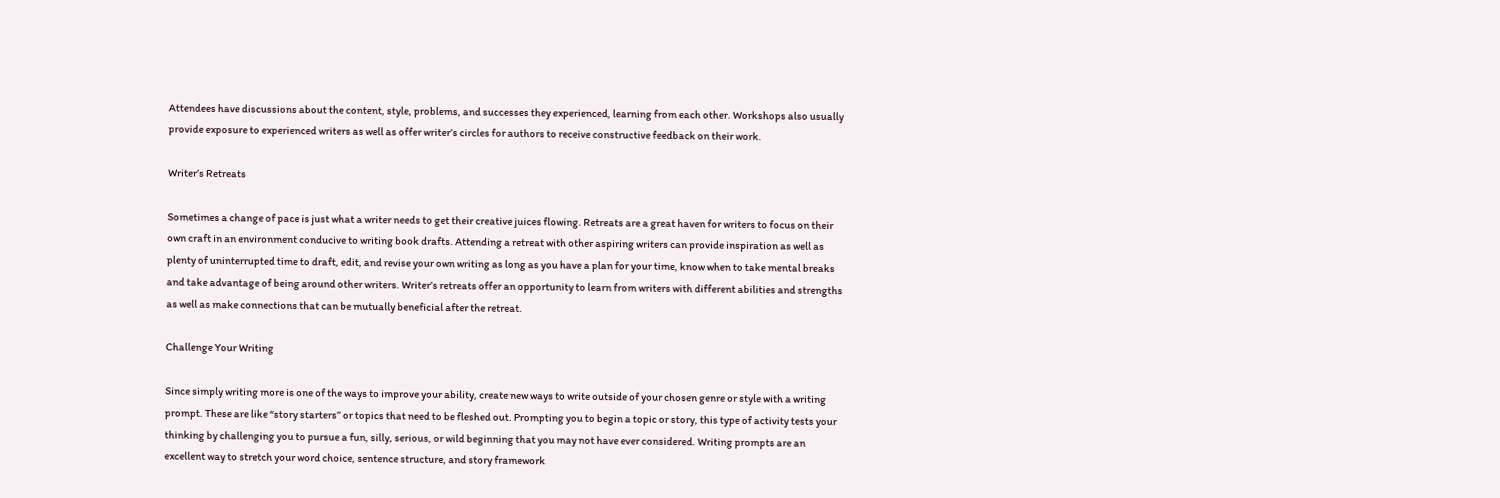Attendees have discussions about the content, style, problems, and successes they experienced, learning from each other. Workshops also usually provide exposure to experienced writers as well as offer writer’s circles for authors to receive constructive feedback on their work.

Writer’s Retreats

Sometimes a change of pace is just what a writer needs to get their creative juices flowing. Retreats are a great haven for writers to focus on their own craft in an environment conducive to writing book drafts. Attending a retreat with other aspiring writers can provide inspiration as well as plenty of uninterrupted time to draft, edit, and revise your own writing as long as you have a plan for your time, know when to take mental breaks and take advantage of being around other writers. Writer’s retreats offer an opportunity to learn from writers with different abilities and strengths as well as make connections that can be mutually beneficial after the retreat.

Challenge Your Writing

Since simply writing more is one of the ways to improve your ability, create new ways to write outside of your chosen genre or style with a writing prompt. These are like “story starters” or topics that need to be fleshed out. Prompting you to begin a topic or story, this type of activity tests your thinking by challenging you to pursue a fun, silly, serious, or wild beginning that you may not have ever considered. Writing prompts are an excellent way to stretch your word choice, sentence structure, and story framework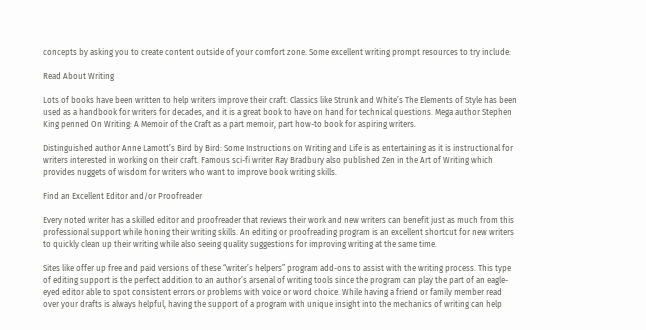concepts by asking you to create content outside of your comfort zone. Some excellent writing prompt resources to try include:

Read About Writing

Lots of books have been written to help writers improve their craft. Classics like Strunk and White’s The Elements of Style has been used as a handbook for writers for decades, and it is a great book to have on hand for technical questions. Mega author Stephen King penned On Writing: A Memoir of the Craft as a part memoir, part how-to book for aspiring writers.

Distinguished author Anne Lamott’s Bird by Bird: Some Instructions on Writing and Life is as entertaining as it is instructional for writers interested in working on their craft. Famous sci-fi writer Ray Bradbury also published Zen in the Art of Writing which provides nuggets of wisdom for writers who want to improve book writing skills.

Find an Excellent Editor and/or Proofreader

Every noted writer has a skilled editor and proofreader that reviews their work and new writers can benefit just as much from this professional support while honing their writing skills. An editing or proofreading program is an excellent shortcut for new writers to quickly clean up their writing while also seeing quality suggestions for improving writing at the same time.

Sites like offer up free and paid versions of these “writer’s helpers” program add-ons to assist with the writing process. This type of editing support is the perfect addition to an author’s arsenal of writing tools since the program can play the part of an eagle-eyed editor able to spot consistent errors or problems with voice or word choice. While having a friend or family member read over your drafts is always helpful, having the support of a program with unique insight into the mechanics of writing can help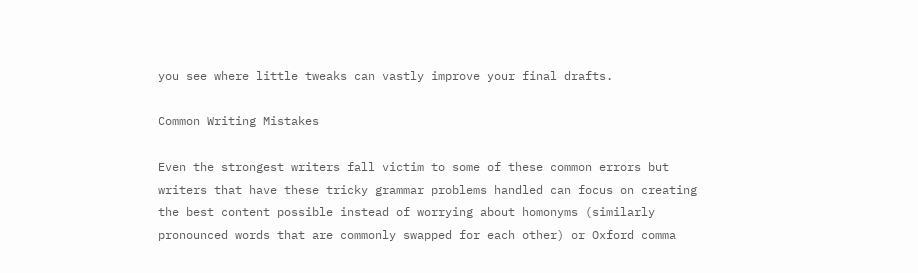you see where little tweaks can vastly improve your final drafts.

Common Writing Mistakes

Even the strongest writers fall victim to some of these common errors but writers that have these tricky grammar problems handled can focus on creating the best content possible instead of worrying about homonyms (similarly pronounced words that are commonly swapped for each other) or Oxford comma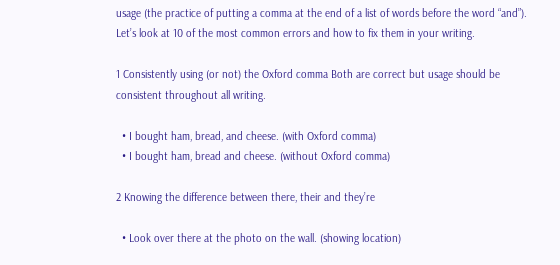usage (the practice of putting a comma at the end of a list of words before the word “and”). Let’s look at 10 of the most common errors and how to fix them in your writing.

1 Consistently using (or not) the Oxford comma Both are correct but usage should be consistent throughout all writing.

  • I bought ham, bread, and cheese. (with Oxford comma)
  • I bought ham, bread and cheese. (without Oxford comma)

2 Knowing the difference between there, their and they’re

  • Look over there at the photo on the wall. (showing location)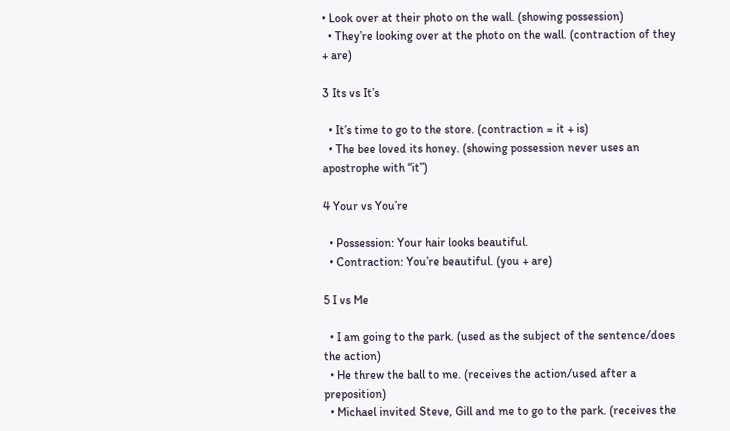• Look over at their photo on the wall. (showing possession)
  • They’re looking over at the photo on the wall. (contraction of they + are)

3 Its vs It’s

  • It’s time to go to the store. (contraction = it + is)
  • The bee loved its honey. (showing possession never uses an apostrophe with “it”)

4 Your vs You’re

  • Possession: Your hair looks beautiful.
  • Contraction: You’re beautiful. (you + are)

5 I vs Me

  • I am going to the park. (used as the subject of the sentence/does the action)
  • He threw the ball to me. (receives the action/used after a preposition)
  • Michael invited Steve, Gill and me to go to the park. (receives the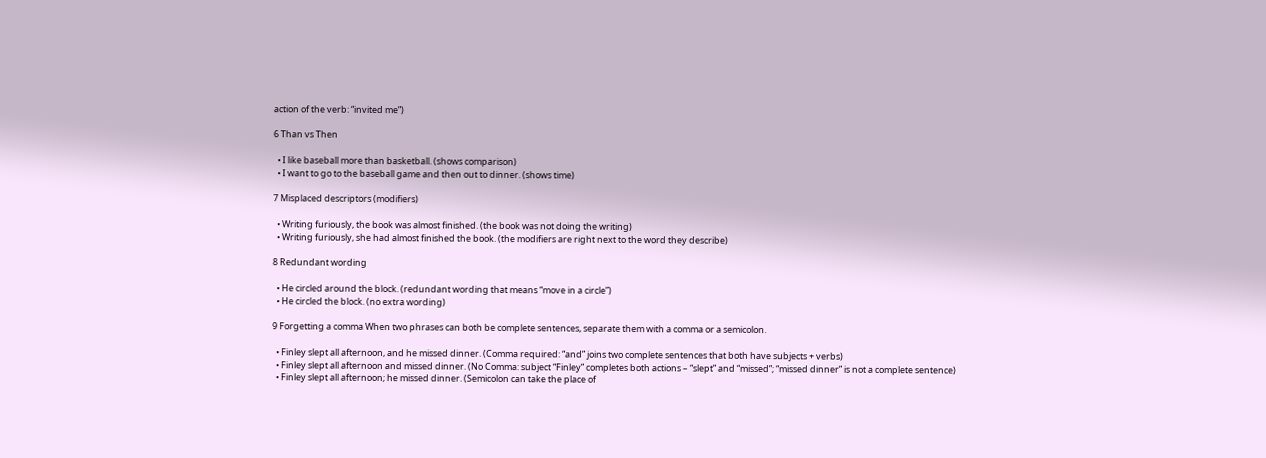action of the verb: “invited me”)

6 Than vs Then

  • I like baseball more than basketball. (shows comparison)
  • I want to go to the baseball game and then out to dinner. (shows time)

7 Misplaced descriptors (modifiers)

  • Writing furiously, the book was almost finished. (the book was not doing the writing)
  • Writing furiously, she had almost finished the book. (the modifiers are right next to the word they describe)

8 Redundant wording

  • He circled around the block. (redundant wording that means “move in a circle”)
  • He circled the block. (no extra wording)

9 Forgetting a comma When two phrases can both be complete sentences, separate them with a comma or a semicolon.

  • Finley slept all afternoon, and he missed dinner. (Comma required: “and” joins two complete sentences that both have subjects + verbs)
  • Finley slept all afternoon and missed dinner. (No Comma: subject “Finley” completes both actions – “slept” and “missed”; “missed dinner” is not a complete sentence)
  • Finley slept all afternoon; he missed dinner. (Semicolon can take the place of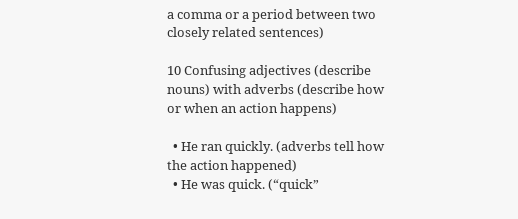a comma or a period between two closely related sentences)

10 Confusing adjectives (describe nouns) with adverbs (describe how or when an action happens)

  • He ran quickly. (adverbs tell how the action happened)
  • He was quick. (“quick”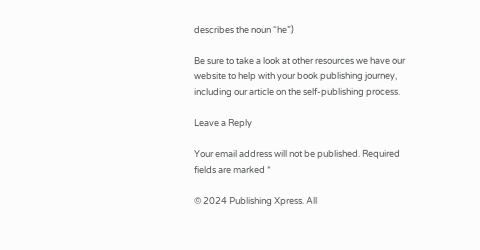describes the noun “he”)

Be sure to take a look at other resources we have our website to help with your book publishing journey, including our article on the self-publishing process.

Leave a Reply

Your email address will not be published. Required fields are marked *

© 2024 Publishing Xpress. All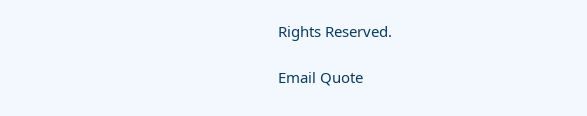Rights Reserved.

Email Quote